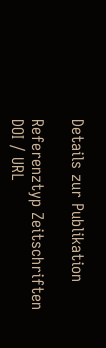Details zur Publikation

Referenztyp Zeitschriften
DOI / URL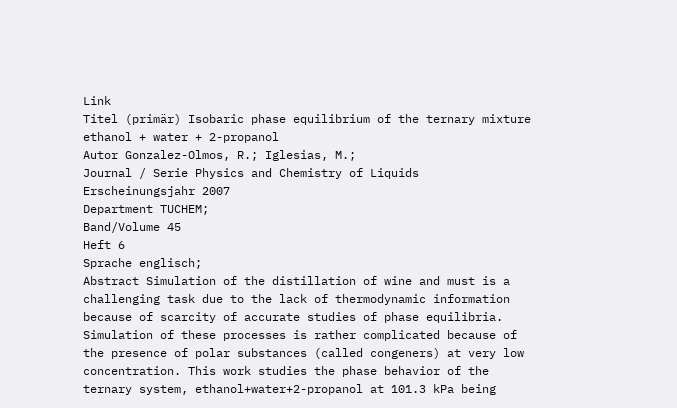Link
Titel (primär) Isobaric phase equilibrium of the ternary mixture ethanol + water + 2-propanol
Autor Gonzalez-Olmos, R.; Iglesias, M.;
Journal / Serie Physics and Chemistry of Liquids
Erscheinungsjahr 2007
Department TUCHEM;
Band/Volume 45
Heft 6
Sprache englisch;
Abstract Simulation of the distillation of wine and must is a challenging task due to the lack of thermodynamic information because of scarcity of accurate studies of phase equilibria. Simulation of these processes is rather complicated because of the presence of polar substances (called congeners) at very low concentration. This work studies the phase behavior of the ternary system, ethanol+water+2-propanol at 101.3 kPa being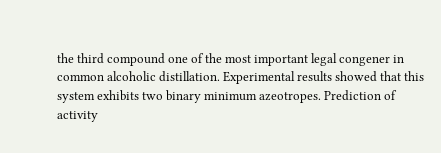the third compound one of the most important legal congener in common alcoholic distillation. Experimental results showed that this system exhibits two binary minimum azeotropes. Prediction of activity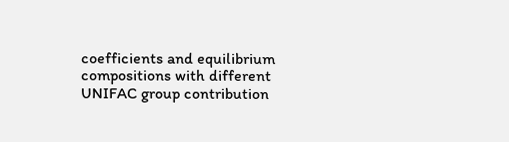coefficients and equilibrium compositions with different UNIFAC group contribution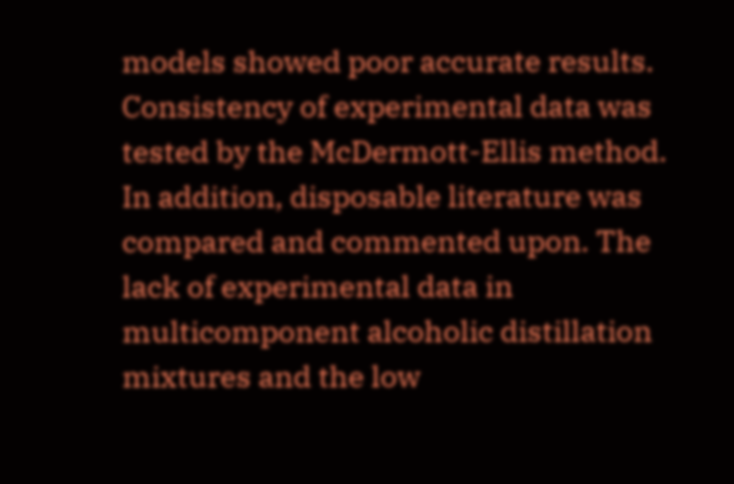models showed poor accurate results. Consistency of experimental data was tested by the McDermott-Ellis method. In addition, disposable literature was compared and commented upon. The lack of experimental data in multicomponent alcoholic distillation mixtures and the low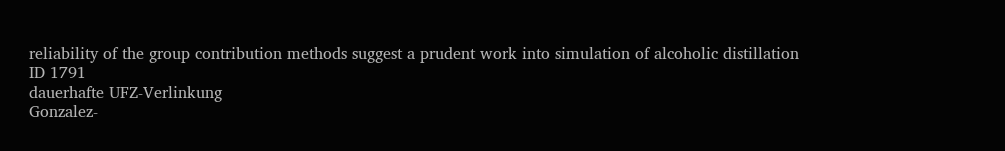reliability of the group contribution methods suggest a prudent work into simulation of alcoholic distillation
ID 1791
dauerhafte UFZ-Verlinkung
Gonzalez-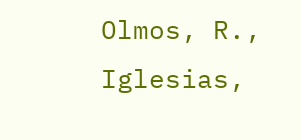Olmos, R., Iglesias,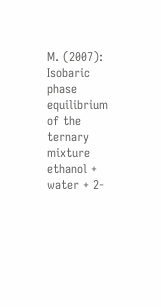M. (2007):
Isobaric phase equilibrium of the ternary mixture ethanol + water + 2-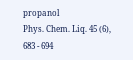propanol
Phys. Chem. Liq. 45 (6), 683 - 694